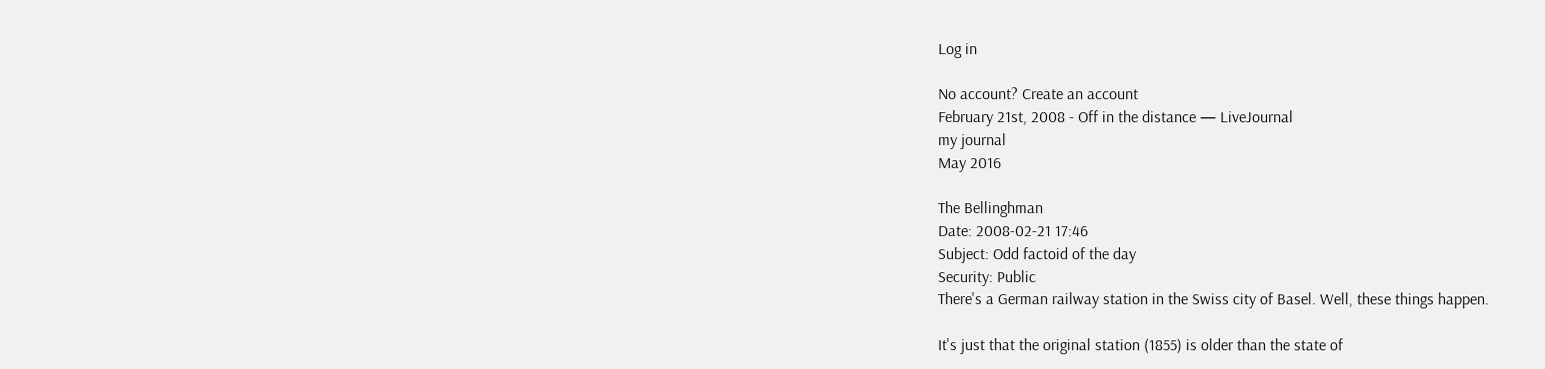Log in

No account? Create an account
February 21st, 2008 - Off in the distance — LiveJournal
my journal
May 2016

The Bellinghman
Date: 2008-02-21 17:46
Subject: Odd factoid of the day
Security: Public
There's a German railway station in the Swiss city of Basel. Well, these things happen.

It's just that the original station (1855) is older than the state of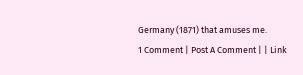Germany (1871) that amuses me.
1 Comment | Post A Comment | | Link